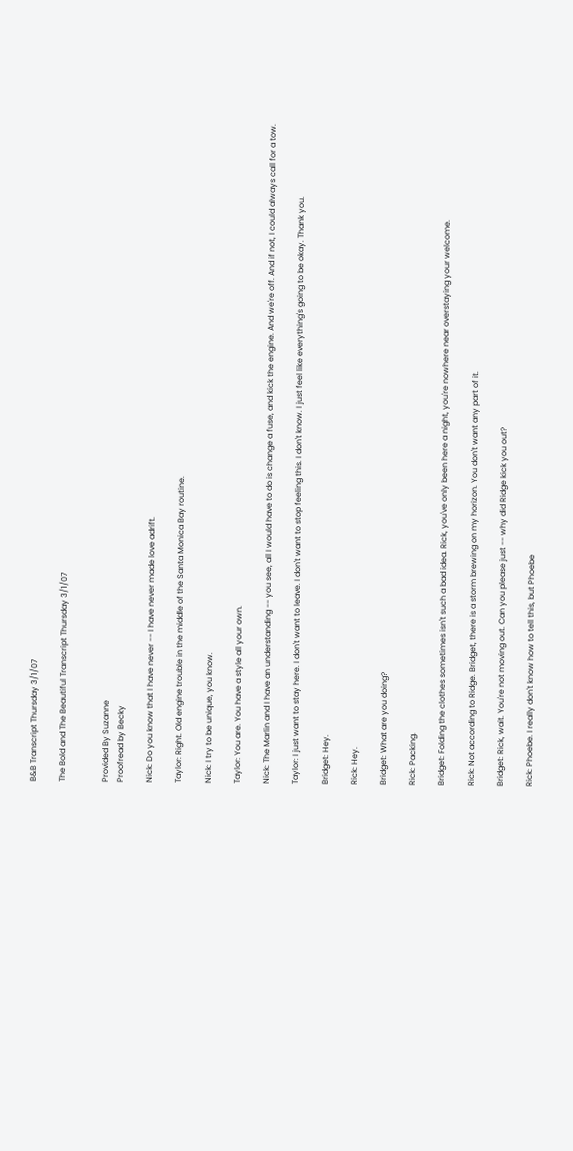B&B Transcript Thursday 3/1/07

The Bold and The Beautiful Transcript Thursday 3/1/07


Provided By Suzanne
Proofread by Becky

Nick: Do you know that I have never -- I have never made love adrift.

Taylor: Right. Old engine trouble in the middle of the Santa Monica Bay routine.

Nick: I try to be unique, you know.

Taylor: You are. You have a style all your own.

Nick: The Marlin and I have an understanding -- you see, all I would have to do is change a fuse, and kick the engine. And we're off. And if not, I could always call for a tow.

Taylor: I just want to stay here. I don't want to leave. I don't want to stop feeling this. I don't know. I just feel like everything's going to be okay. Thank you.

Bridget: Hey.

Rick: Hey.

Bridget: What are you doing?

Rick: Packing.

Bridget: Folding the clothes sometimes isn't such a bad idea. Rick, you've only been here a night, you're nowhere near overstaying your welcome.

Rick: Not according to Ridge. Bridget, there is a storm brewing on my horizon. You don't want any part of it.

Bridget: Rick, wait. You're not moving out. Can you please just -- why did Ridge kick you out?

Rick: Phoebe. I really don't know how to tell this, but Phoebe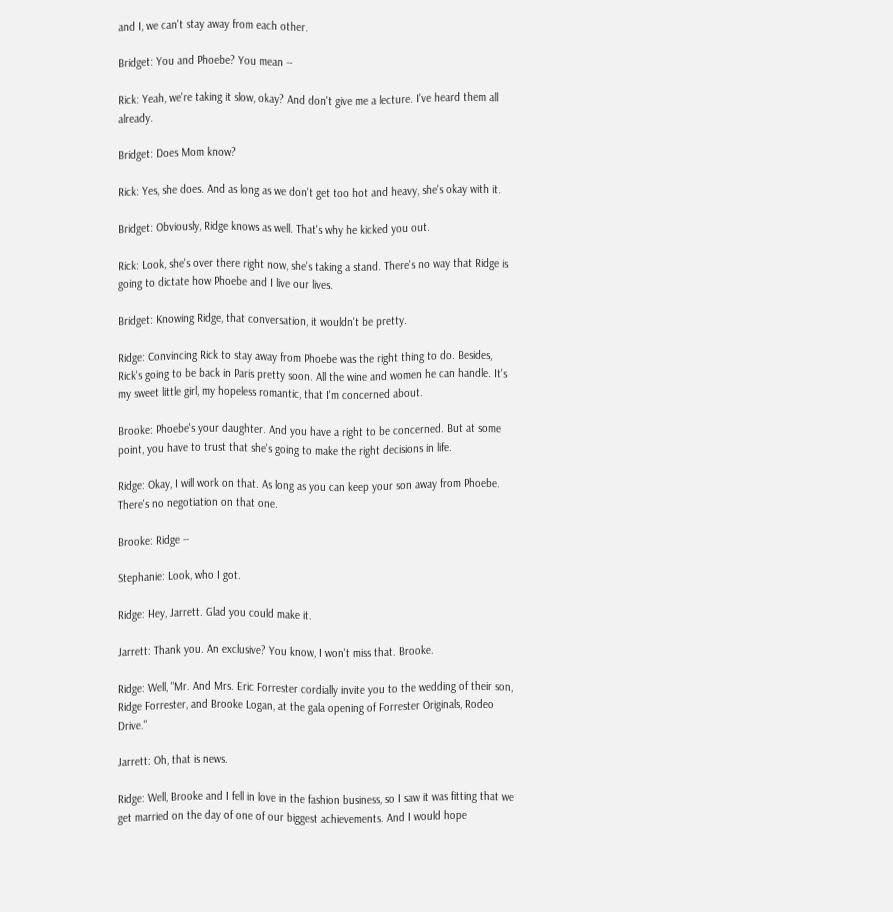and I, we can't stay away from each other.

Bridget: You and Phoebe? You mean --

Rick: Yeah, we're taking it slow, okay? And don't give me a lecture. I've heard them all already.

Bridget: Does Mom know?

Rick: Yes, she does. And as long as we don't get too hot and heavy, she's okay with it.

Bridget: Obviously, Ridge knows as well. That's why he kicked you out.

Rick: Look, she's over there right now, she's taking a stand. There's no way that Ridge is going to dictate how Phoebe and I live our lives.

Bridget: Knowing Ridge, that conversation, it wouldn't be pretty.

Ridge: Convincing Rick to stay away from Phoebe was the right thing to do. Besides, Rick's going to be back in Paris pretty soon. All the wine and women he can handle. It's my sweet little girl, my hopeless romantic, that I'm concerned about.

Brooke: Phoebe's your daughter. And you have a right to be concerned. But at some point, you have to trust that she's going to make the right decisions in life.

Ridge: Okay, I will work on that. As long as you can keep your son away from Phoebe. There's no negotiation on that one.

Brooke: Ridge --

Stephanie: Look, who I got.

Ridge: Hey, Jarrett. Glad you could make it.

Jarrett: Thank you. An exclusive? You know, I won't miss that. Brooke.

Ridge: Well, "Mr. And Mrs. Eric Forrester cordially invite you to the wedding of their son, Ridge Forrester, and Brooke Logan, at the gala opening of Forrester Originals, Rodeo Drive."

Jarrett: Oh, that is news.

Ridge: Well, Brooke and I fell in love in the fashion business, so I saw it was fitting that we get married on the day of one of our biggest achievements. And I would hope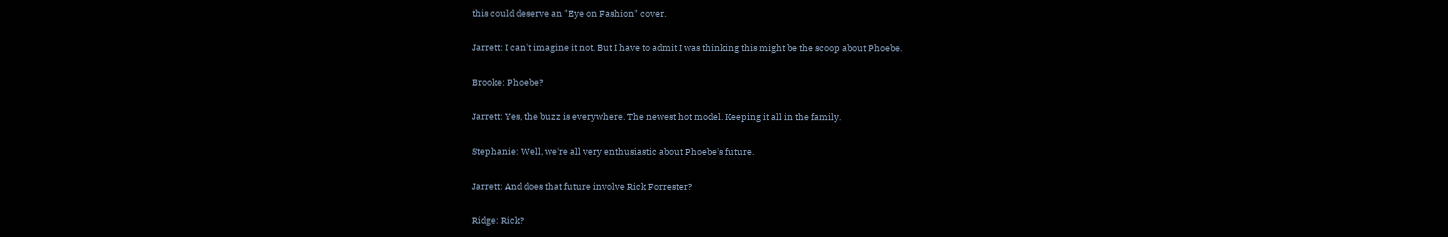this could deserve an "Eye on Fashion" cover.

Jarrett: I can't imagine it not. But I have to admit I was thinking this might be the scoop about Phoebe.

Brooke: Phoebe?

Jarrett: Yes, the buzz is everywhere. The newest hot model. Keeping it all in the family.

Stephanie: Well, we're all very enthusiastic about Phoebe's future.

Jarrett: And does that future involve Rick Forrester?

Ridge: Rick?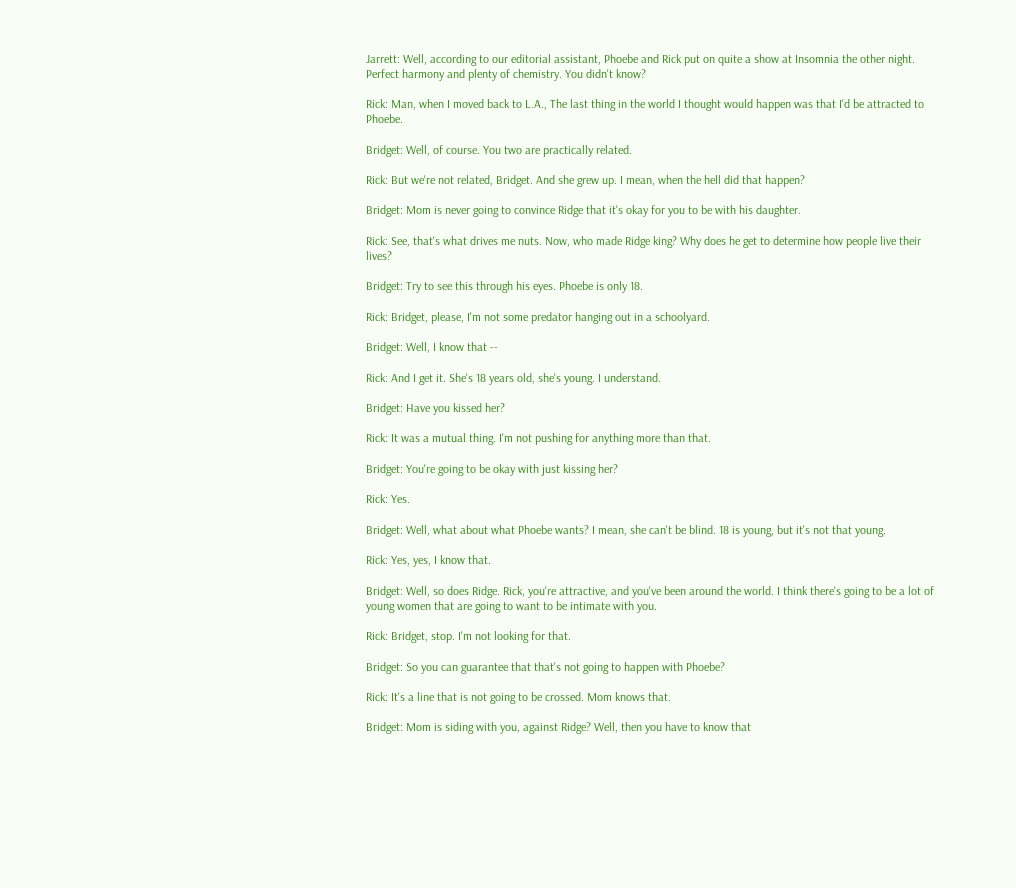Jarrett: Well, according to our editorial assistant, Phoebe and Rick put on quite a show at Insomnia the other night. Perfect harmony and plenty of chemistry. You didn't know?

Rick: Man, when I moved back to L.A., The last thing in the world I thought would happen was that I'd be attracted to Phoebe.

Bridget: Well, of course. You two are practically related.

Rick: But we're not related, Bridget. And she grew up. I mean, when the hell did that happen?

Bridget: Mom is never going to convince Ridge that it's okay for you to be with his daughter.

Rick: See, that's what drives me nuts. Now, who made Ridge king? Why does he get to determine how people live their lives?

Bridget: Try to see this through his eyes. Phoebe is only 18.

Rick: Bridget, please, I'm not some predator hanging out in a schoolyard.

Bridget: Well, I know that --

Rick: And I get it. She's 18 years old, she's young. I understand.

Bridget: Have you kissed her?

Rick: It was a mutual thing. I'm not pushing for anything more than that.

Bridget: You're going to be okay with just kissing her?

Rick: Yes.

Bridget: Well, what about what Phoebe wants? I mean, she can't be blind. 18 is young, but it's not that young.

Rick: Yes, yes, I know that.

Bridget: Well, so does Ridge. Rick, you're attractive, and you've been around the world. I think there's going to be a lot of young women that are going to want to be intimate with you.

Rick: Bridget, stop. I'm not looking for that.

Bridget: So you can guarantee that that's not going to happen with Phoebe?

Rick: It's a line that is not going to be crossed. Mom knows that.

Bridget: Mom is siding with you, against Ridge? Well, then you have to know that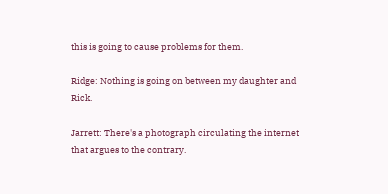this is going to cause problems for them.

Ridge: Nothing is going on between my daughter and Rick.

Jarrett: There's a photograph circulating the internet that argues to the contrary.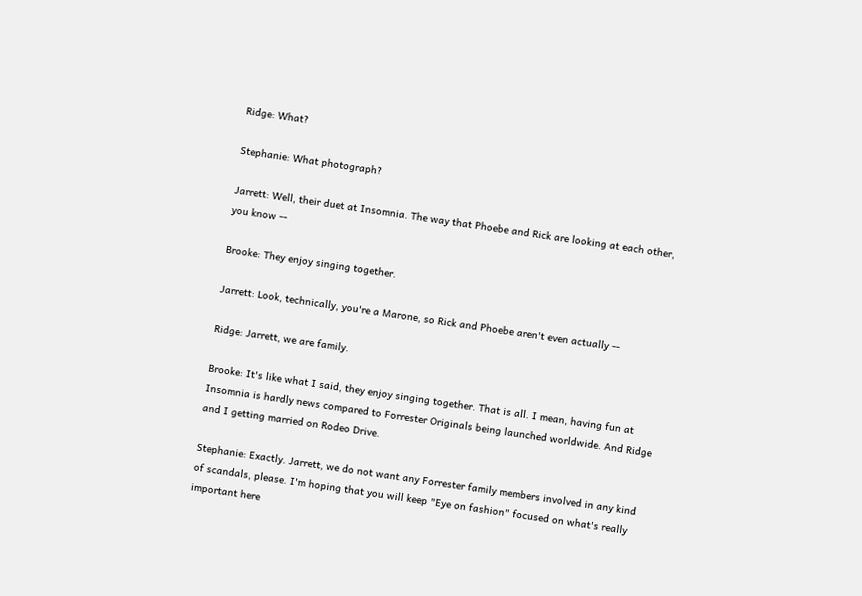Ridge: What?

Stephanie: What photograph?

Jarrett: Well, their duet at Insomnia. The way that Phoebe and Rick are looking at each other, you know --

Brooke: They enjoy singing together.

Jarrett: Look, technically, you're a Marone, so Rick and Phoebe aren't even actually --

Ridge: Jarrett, we are family.

Brooke: It's like what I said, they enjoy singing together. That is all. I mean, having fun at Insomnia is hardly news compared to Forrester Originals being launched worldwide. And Ridge and I getting married on Rodeo Drive.

Stephanie: Exactly. Jarrett, we do not want any Forrester family members involved in any kind of scandals, please. I'm hoping that you will keep "Eye on fashion" focused on what's really important here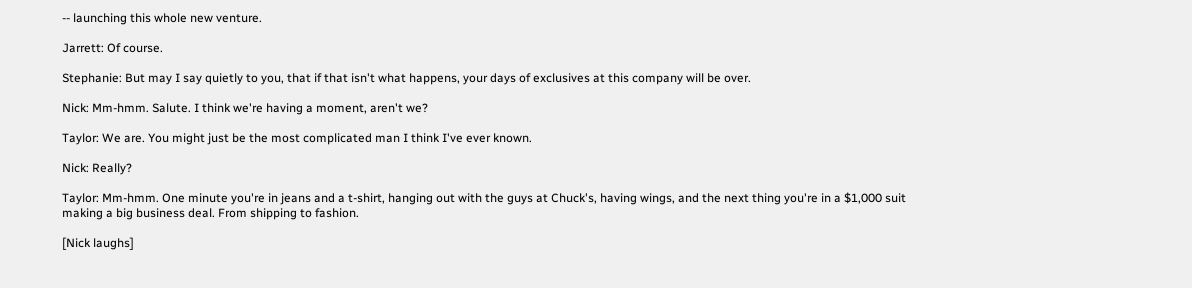-- launching this whole new venture.

Jarrett: Of course.

Stephanie: But may I say quietly to you, that if that isn't what happens, your days of exclusives at this company will be over.

Nick: Mm-hmm. Salute. I think we're having a moment, aren't we?

Taylor: We are. You might just be the most complicated man I think I've ever known.

Nick: Really?

Taylor: Mm-hmm. One minute you're in jeans and a t-shirt, hanging out with the guys at Chuck's, having wings, and the next thing you're in a $1,000 suit making a big business deal. From shipping to fashion.

[Nick laughs]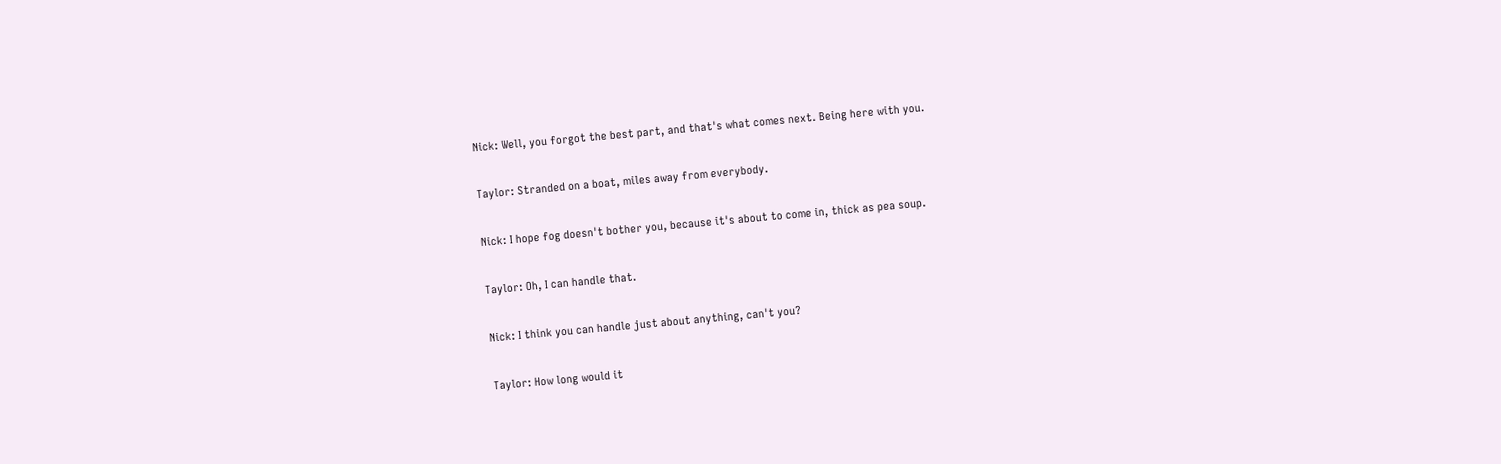Nick: Well, you forgot the best part, and that's what comes next. Being here with you.

Taylor: Stranded on a boat, miles away from everybody.

Nick: I hope fog doesn't bother you, because it's about to come in, thick as pea soup.

Taylor: Oh, I can handle that.

Nick: I think you can handle just about anything, can't you?

Taylor: How long would it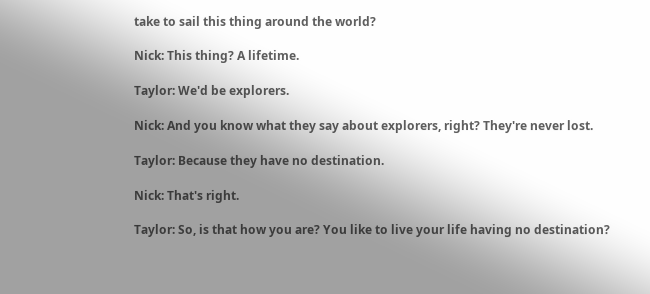take to sail this thing around the world?

Nick: This thing? A lifetime.

Taylor: We'd be explorers.

Nick: And you know what they say about explorers, right? They're never lost.

Taylor: Because they have no destination.

Nick: That's right.

Taylor: So, is that how you are? You like to live your life having no destination?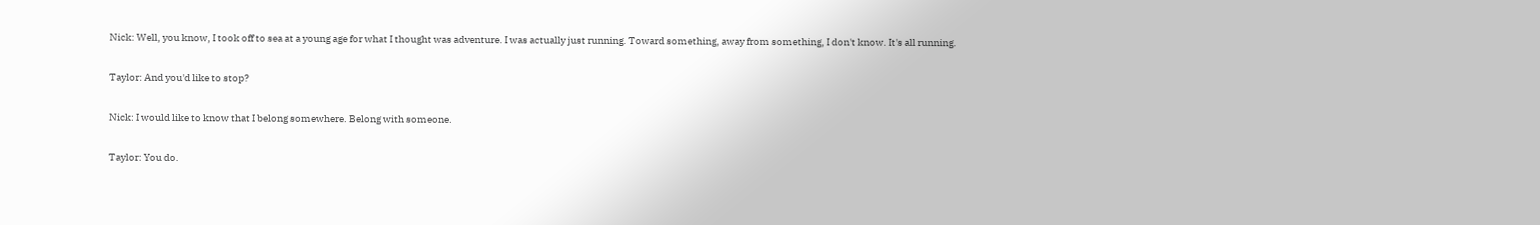Nick: Well, you know, I took off to sea at a young age for what I thought was adventure. I was actually just running. Toward something, away from something, I don't know. It's all running.

Taylor: And you'd like to stop?

Nick: I would like to know that I belong somewhere. Belong with someone.

Taylor: You do.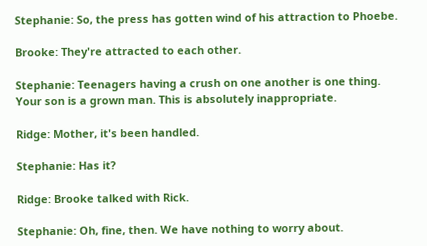Stephanie: So, the press has gotten wind of his attraction to Phoebe.

Brooke: They're attracted to each other.

Stephanie: Teenagers having a crush on one another is one thing. Your son is a grown man. This is absolutely inappropriate.

Ridge: Mother, it's been handled.

Stephanie: Has it?

Ridge: Brooke talked with Rick.

Stephanie: Oh, fine, then. We have nothing to worry about.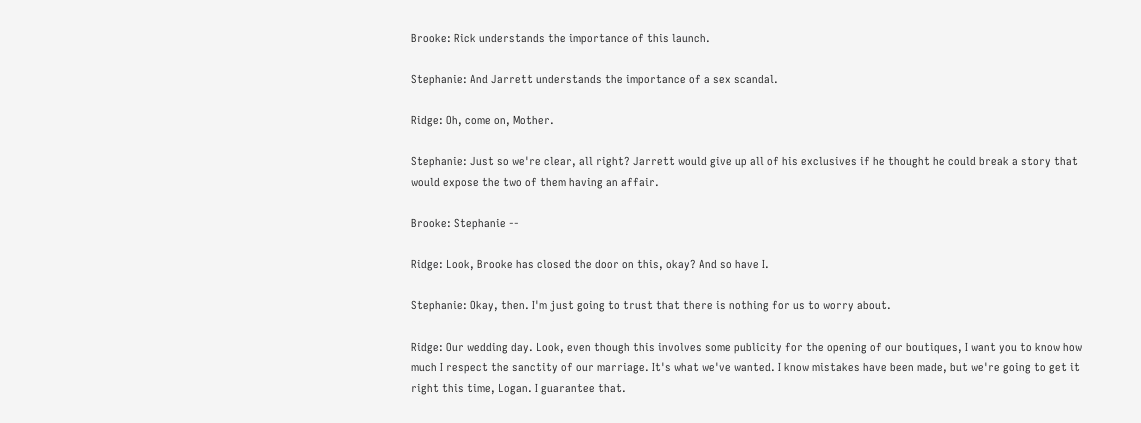Brooke: Rick understands the importance of this launch.

Stephanie: And Jarrett understands the importance of a sex scandal.

Ridge: Oh, come on, Mother.

Stephanie: Just so we're clear, all right? Jarrett would give up all of his exclusives if he thought he could break a story that would expose the two of them having an affair.

Brooke: Stephanie --

Ridge: Look, Brooke has closed the door on this, okay? And so have I.

Stephanie: Okay, then. I'm just going to trust that there is nothing for us to worry about.

Ridge: Our wedding day. Look, even though this involves some publicity for the opening of our boutiques, I want you to know how much I respect the sanctity of our marriage. It's what we've wanted. I know mistakes have been made, but we're going to get it right this time, Logan. I guarantee that.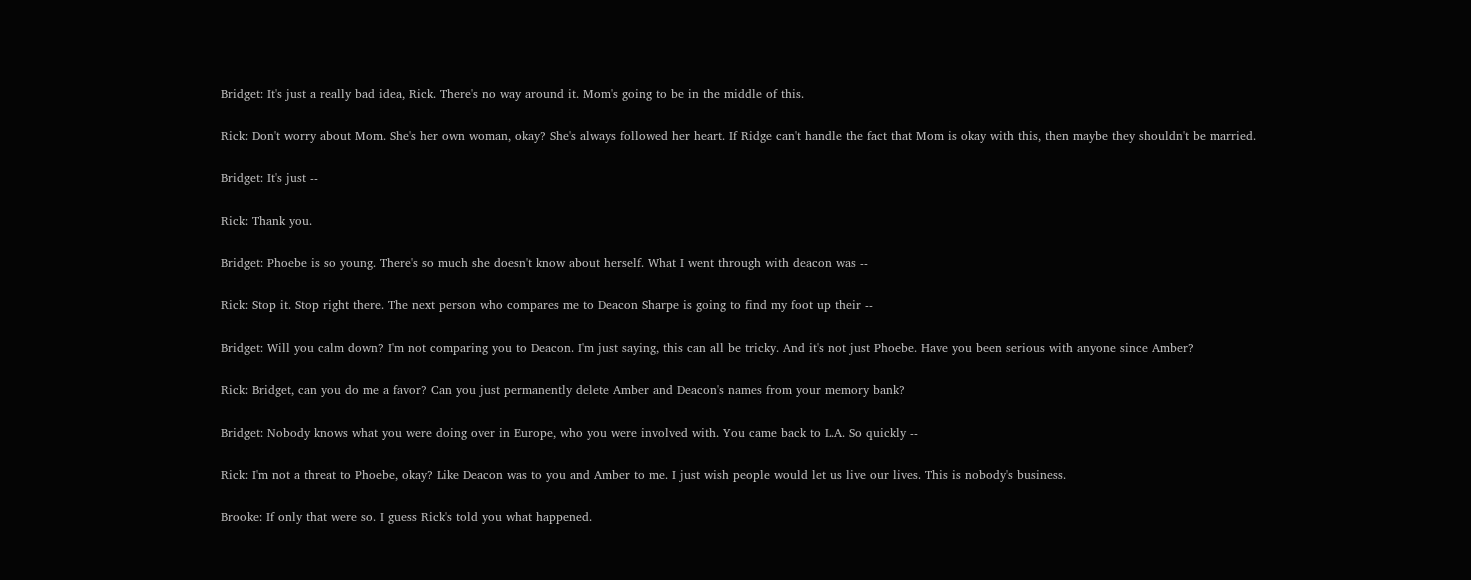Bridget: It's just a really bad idea, Rick. There's no way around it. Mom's going to be in the middle of this.

Rick: Don't worry about Mom. She's her own woman, okay? She's always followed her heart. If Ridge can't handle the fact that Mom is okay with this, then maybe they shouldn't be married.

Bridget: It's just --

Rick: Thank you.

Bridget: Phoebe is so young. There's so much she doesn't know about herself. What I went through with deacon was --

Rick: Stop it. Stop right there. The next person who compares me to Deacon Sharpe is going to find my foot up their --

Bridget: Will you calm down? I'm not comparing you to Deacon. I'm just saying, this can all be tricky. And it's not just Phoebe. Have you been serious with anyone since Amber?

Rick: Bridget, can you do me a favor? Can you just permanently delete Amber and Deacon's names from your memory bank?

Bridget: Nobody knows what you were doing over in Europe, who you were involved with. You came back to L.A. So quickly --

Rick: I'm not a threat to Phoebe, okay? Like Deacon was to you and Amber to me. I just wish people would let us live our lives. This is nobody's business.

Brooke: If only that were so. I guess Rick's told you what happened.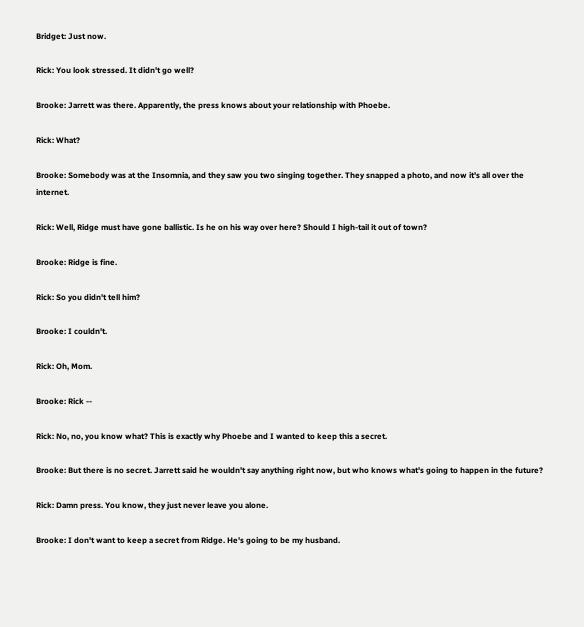Bridget: Just now.

Rick: You look stressed. It didn't go well?

Brooke: Jarrett was there. Apparently, the press knows about your relationship with Phoebe.

Rick: What?

Brooke: Somebody was at the Insomnia, and they saw you two singing together. They snapped a photo, and now it's all over the internet.

Rick: Well, Ridge must have gone ballistic. Is he on his way over here? Should I high-tail it out of town?

Brooke: Ridge is fine.

Rick: So you didn't tell him?

Brooke: I couldn't.

Rick: Oh, Mom.

Brooke: Rick --

Rick: No, no, you know what? This is exactly why Phoebe and I wanted to keep this a secret.

Brooke: But there is no secret. Jarrett said he wouldn't say anything right now, but who knows what's going to happen in the future?

Rick: Damn press. You know, they just never leave you alone.

Brooke: I don't want to keep a secret from Ridge. He's going to be my husband.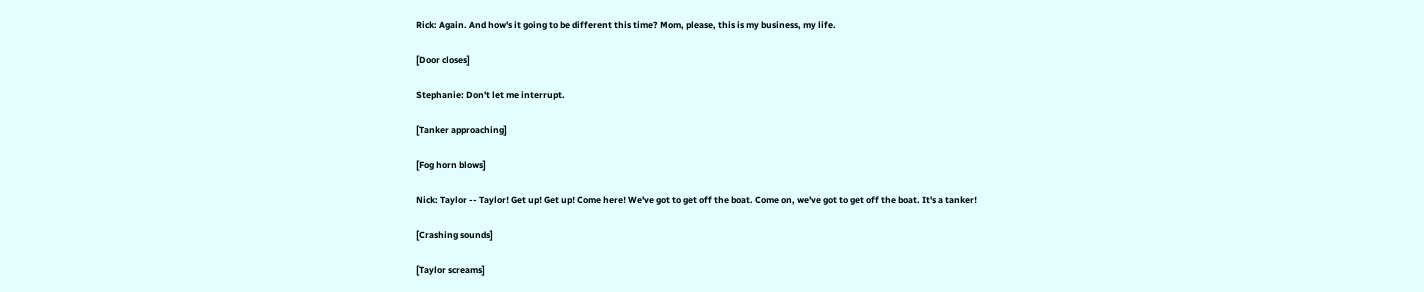Rick: Again. And how's it going to be different this time? Mom, please, this is my business, my life.

[Door closes]

Stephanie: Don't let me interrupt.

[Tanker approaching]

[Fog horn blows]

Nick: Taylor -- Taylor! Get up! Get up! Come here! We've got to get off the boat. Come on, we've got to get off the boat. It's a tanker!

[Crashing sounds]

[Taylor screams]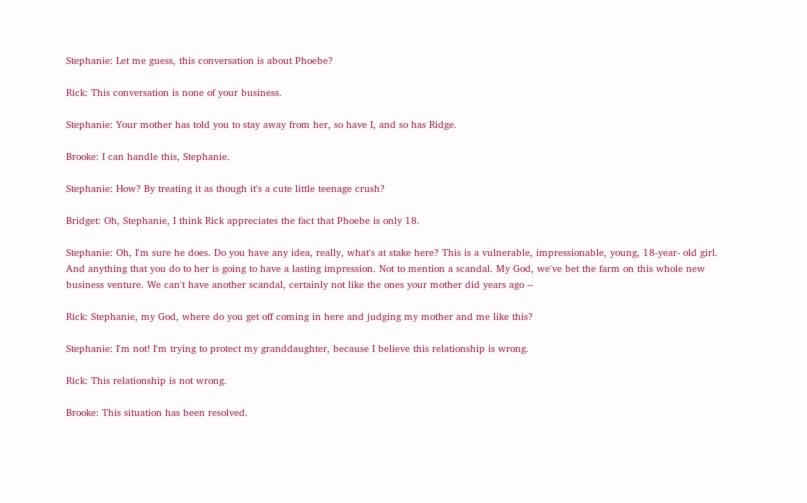Stephanie: Let me guess, this conversation is about Phoebe?

Rick: This conversation is none of your business.

Stephanie: Your mother has told you to stay away from her, so have I, and so has Ridge.

Brooke: I can handle this, Stephanie.

Stephanie: How? By treating it as though it's a cute little teenage crush?

Bridget: Oh, Stephanie, I think Rick appreciates the fact that Phoebe is only 18.

Stephanie: Oh, I'm sure he does. Do you have any idea, really, what's at stake here? This is a vulnerable, impressionable, young, 18-year- old girl. And anything that you do to her is going to have a lasting impression. Not to mention a scandal. My God, we've bet the farm on this whole new business venture. We can't have another scandal, certainly not like the ones your mother did years ago --

Rick: Stephanie, my God, where do you get off coming in here and judging my mother and me like this?

Stephanie: I'm not! I'm trying to protect my granddaughter, because I believe this relationship is wrong.

Rick: This relationship is not wrong.

Brooke: This situation has been resolved.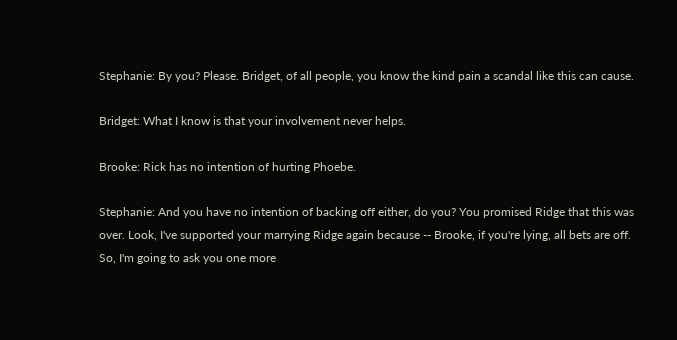Stephanie: By you? Please. Bridget, of all people, you know the kind pain a scandal like this can cause.

Bridget: What I know is that your involvement never helps.

Brooke: Rick has no intention of hurting Phoebe.

Stephanie: And you have no intention of backing off either, do you? You promised Ridge that this was over. Look, I've supported your marrying Ridge again because -- Brooke, if you're lying, all bets are off. So, I'm going to ask you one more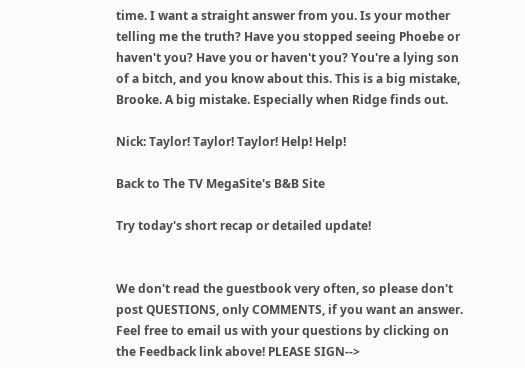time. I want a straight answer from you. Is your mother telling me the truth? Have you stopped seeing Phoebe or haven't you? Have you or haven't you? You're a lying son of a bitch, and you know about this. This is a big mistake, Brooke. A big mistake. Especially when Ridge finds out.

Nick: Taylor! Taylor! Taylor! Help! Help!

Back to The TV MegaSite's B&B Site

Try today's short recap or detailed update!


We don't read the guestbook very often, so please don't post QUESTIONS, only COMMENTS, if you want an answer. Feel free to email us with your questions by clicking on the Feedback link above! PLEASE SIGN-->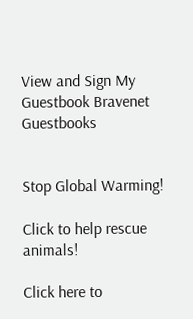View and Sign My Guestbook Bravenet Guestbooks


Stop Global Warming!

Click to help rescue animals!

Click here to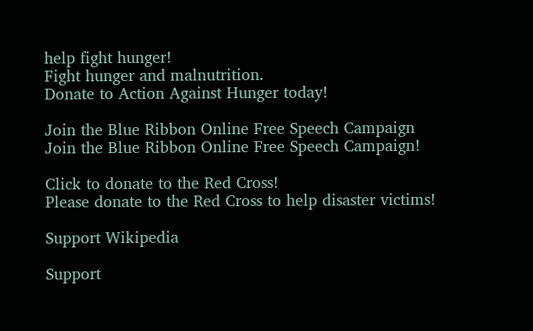help fight hunger!
Fight hunger and malnutrition.
Donate to Action Against Hunger today!

Join the Blue Ribbon Online Free Speech Campaign
Join the Blue Ribbon Online Free Speech Campaign!

Click to donate to the Red Cross!
Please donate to the Red Cross to help disaster victims!

Support Wikipedia

Support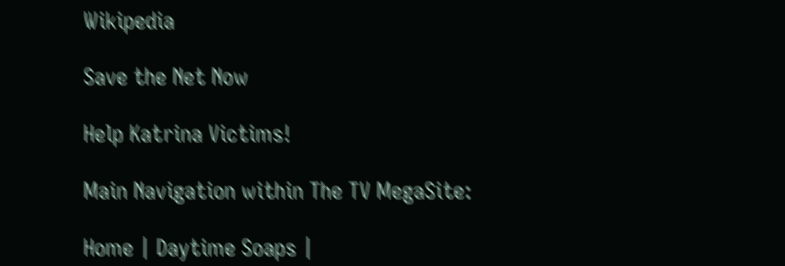Wikipedia

Save the Net Now

Help Katrina Victims!

Main Navigation within The TV MegaSite:

Home | Daytime Soaps |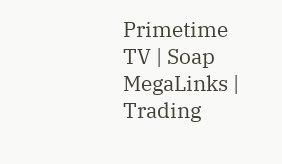Primetime TV | Soap MegaLinks | Trading